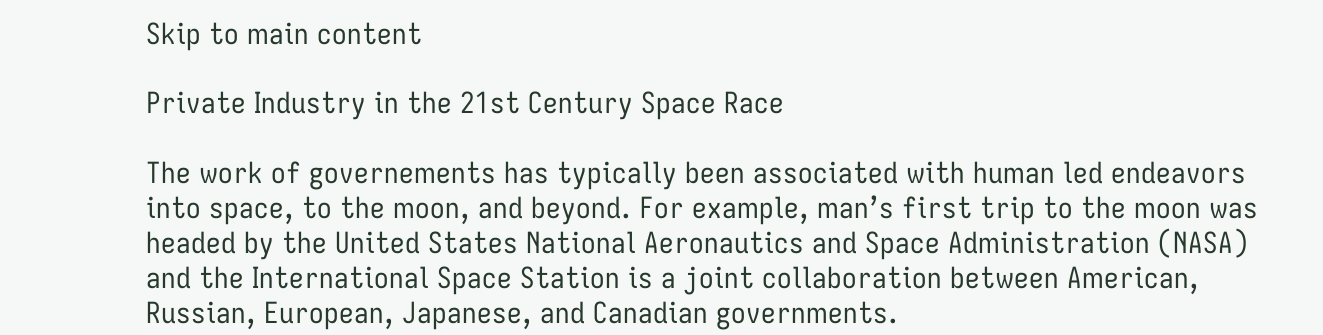Skip to main content

Private Industry in the 21st Century Space Race

The work of governements has typically been associated with human led endeavors into space, to the moon, and beyond. For example, man’s first trip to the moon was headed by the United States National Aeronautics and Space Administration (NASA) and the International Space Station is a joint collaboration between American, Russian, European, Japanese, and Canadian governments.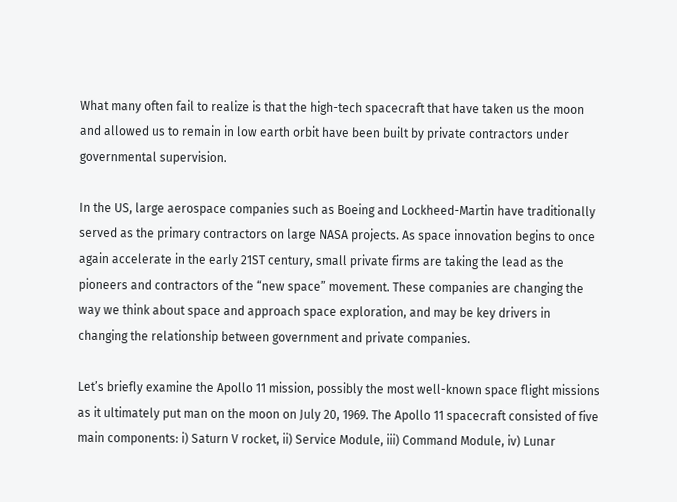What many often fail to realize is that the high-tech spacecraft that have taken us the moon and allowed us to remain in low earth orbit have been built by private contractors under governmental supervision.

In the US, large aerospace companies such as Boeing and Lockheed-Martin have traditionally served as the primary contractors on large NASA projects. As space innovation begins to once again accelerate in the early 21ST century, small private firms are taking the lead as the pioneers and contractors of the “new space” movement. These companies are changing the way we think about space and approach space exploration, and may be key drivers in changing the relationship between government and private companies.

Let’s briefly examine the Apollo 11 mission, possibly the most well-known space flight missions as it ultimately put man on the moon on July 20, 1969. The Apollo 11 spacecraft consisted of five main components: i) Saturn V rocket, ii) Service Module, iii) Command Module, iv) Lunar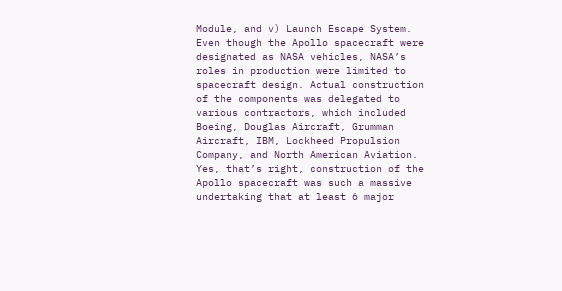Module, and v) Launch Escape System. Even though the Apollo spacecraft were designated as NASA vehicles, NASA’s roles in production were limited to spacecraft design. Actual construction of the components was delegated to various contractors, which included Boeing, Douglas Aircraft, Grumman Aircraft, IBM, Lockheed Propulsion Company, and North American Aviation. Yes, that’s right, construction of the Apollo spacecraft was such a massive undertaking that at least 6 major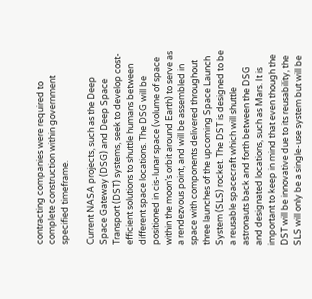contracting companies were required to complete construction within government specified timeframe.

Current NASA projects, such as the Deep Space Gateway (DSG) and Deep Space Transport (DST) systems, seek to develop cost-efficient solutions to shuttle humans between different space locations. The DSG will be positioned in cis-lunar space (volume of space within the moon’s orbit around Earth) to serve as a rendezvous point, and will be assembled in space with components delivered throughout three launches of the upcoming Space Launch System (SLS) rocket. The DST is designed to be a reusable spacecraft which will shuttle astronauts back and forth between the DSG and designated locations, such as Mars. It is important to keep in mind that even though the DST will be innovative due to its reusability, the SLS will only be a single-use system but will be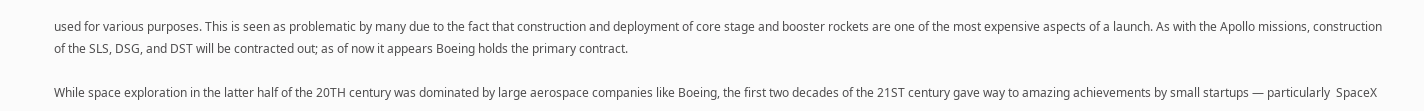used for various purposes. This is seen as problematic by many due to the fact that construction and deployment of core stage and booster rockets are one of the most expensive aspects of a launch. As with the Apollo missions, construction of the SLS, DSG, and DST will be contracted out; as of now it appears Boeing holds the primary contract.

While space exploration in the latter half of the 20TH century was dominated by large aerospace companies like Boeing, the first two decades of the 21ST century gave way to amazing achievements by small startups — particularly  SpaceX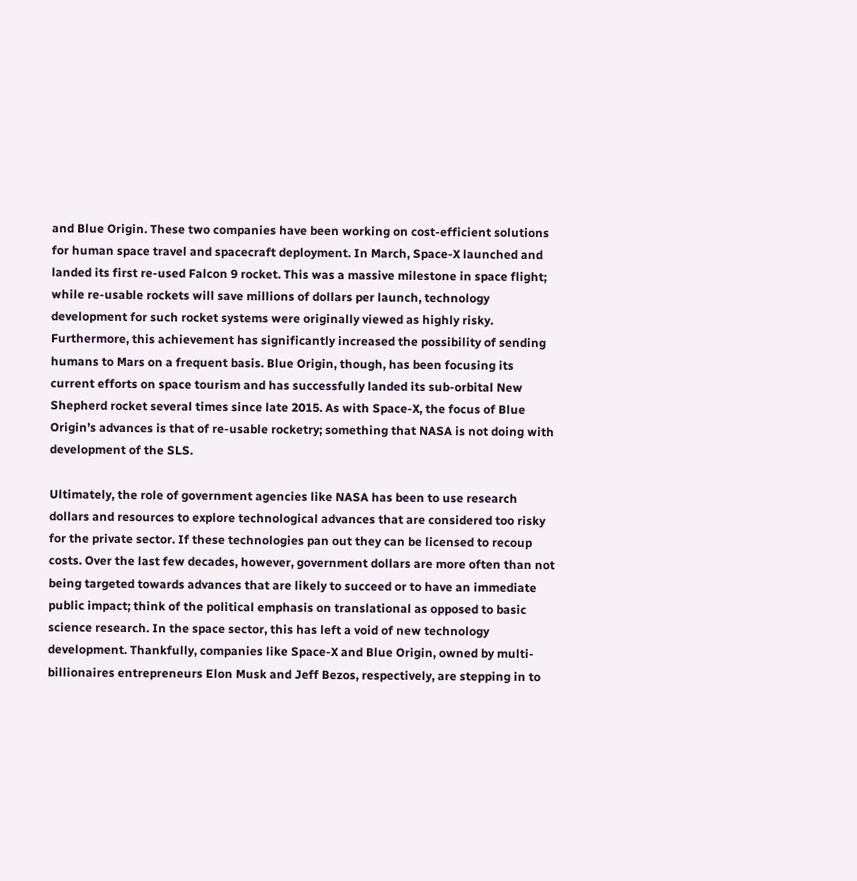and Blue Origin. These two companies have been working on cost-efficient solutions for human space travel and spacecraft deployment. In March, Space-X launched and landed its first re-used Falcon 9 rocket. This was a massive milestone in space flight; while re-usable rockets will save millions of dollars per launch, technology development for such rocket systems were originally viewed as highly risky. Furthermore, this achievement has significantly increased the possibility of sending humans to Mars on a frequent basis. Blue Origin, though, has been focusing its current efforts on space tourism and has successfully landed its sub-orbital New Shepherd rocket several times since late 2015. As with Space-X, the focus of Blue Origin’s advances is that of re-usable rocketry; something that NASA is not doing with development of the SLS.

Ultimately, the role of government agencies like NASA has been to use research dollars and resources to explore technological advances that are considered too risky for the private sector. If these technologies pan out they can be licensed to recoup costs. Over the last few decades, however, government dollars are more often than not being targeted towards advances that are likely to succeed or to have an immediate public impact; think of the political emphasis on translational as opposed to basic science research. In the space sector, this has left a void of new technology development. Thankfully, companies like Space-X and Blue Origin, owned by multi-billionaires entrepreneurs Elon Musk and Jeff Bezos, respectively, are stepping in to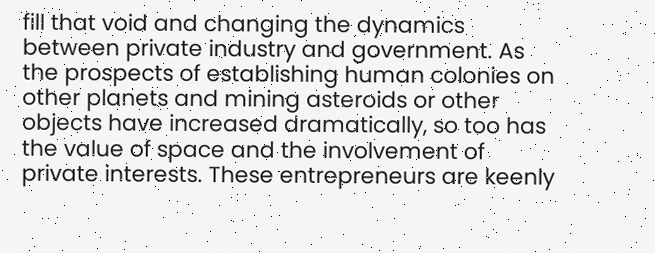fill that void and changing the dynamics between private industry and government. As the prospects of establishing human colonies on other planets and mining asteroids or other objects have increased dramatically, so too has the value of space and the involvement of private interests. These entrepreneurs are keenly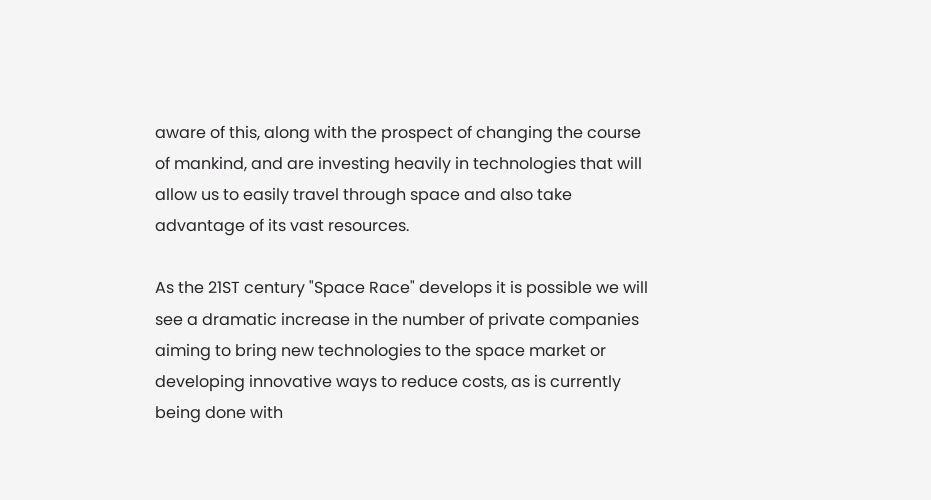aware of this, along with the prospect of changing the course of mankind, and are investing heavily in technologies that will allow us to easily travel through space and also take advantage of its vast resources.

As the 21ST century "Space Race" develops it is possible we will see a dramatic increase in the number of private companies aiming to bring new technologies to the space market or developing innovative ways to reduce costs, as is currently being done with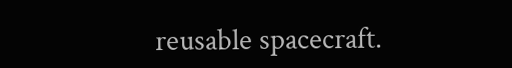reusable spacecraft.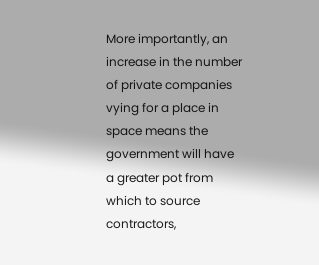More importantly, an increase in the number of private companies vying for a place in space means the government will have a greater pot from which to source contractors,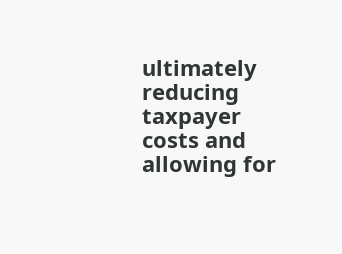ultimately reducing taxpayer costs and allowing for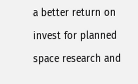a better return on invest for planned space research and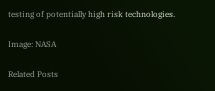testing of potentially high risk technologies.

Image: NASA

Related Posts